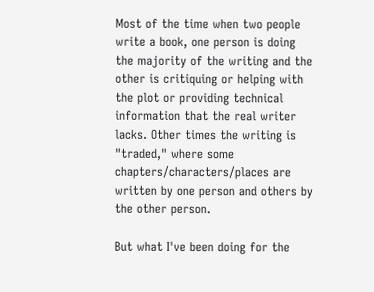Most of the time when two people write a book, one person is doing the majority of the writing and the other is critiquing or helping with the plot or providing technical information that the real writer lacks. Other times the writing is "traded," where some chapters/characters/places are written by one person and others by the other person.

But what I've been doing for the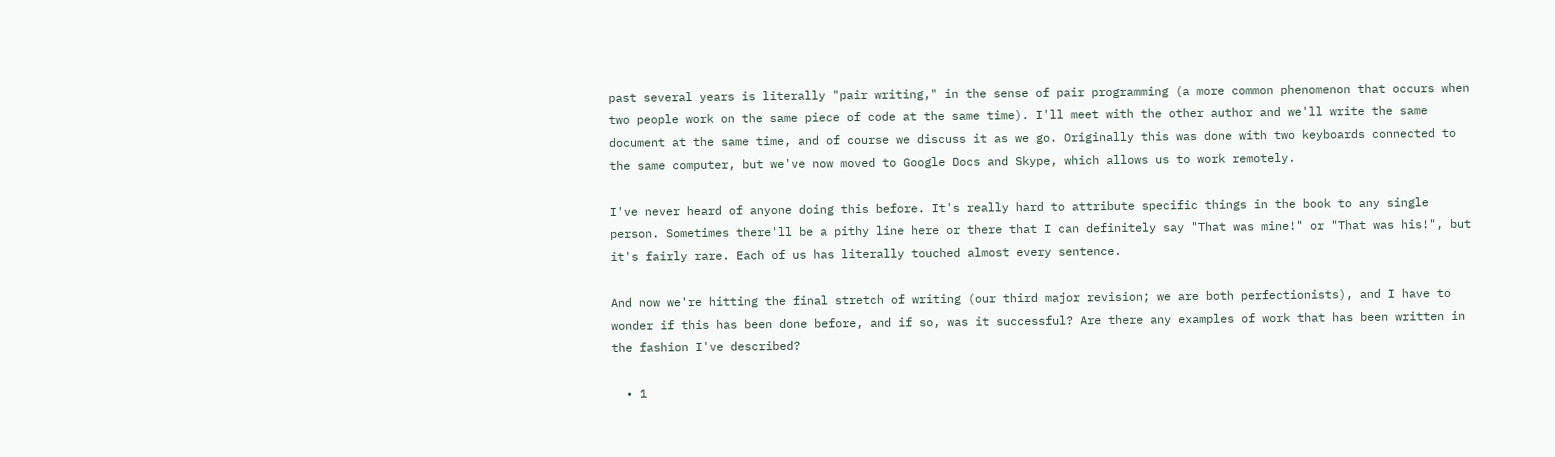past several years is literally "pair writing," in the sense of pair programming (a more common phenomenon that occurs when two people work on the same piece of code at the same time). I'll meet with the other author and we'll write the same document at the same time, and of course we discuss it as we go. Originally this was done with two keyboards connected to the same computer, but we've now moved to Google Docs and Skype, which allows us to work remotely.

I've never heard of anyone doing this before. It's really hard to attribute specific things in the book to any single person. Sometimes there'll be a pithy line here or there that I can definitely say "That was mine!" or "That was his!", but it's fairly rare. Each of us has literally touched almost every sentence.

And now we're hitting the final stretch of writing (our third major revision; we are both perfectionists), and I have to wonder if this has been done before, and if so, was it successful? Are there any examples of work that has been written in the fashion I've described?

  • 1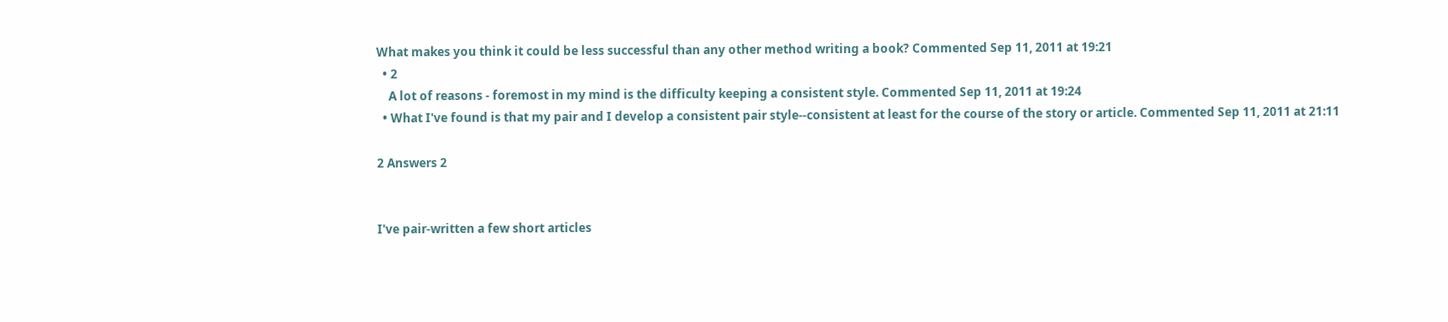What makes you think it could be less successful than any other method writing a book? Commented Sep 11, 2011 at 19:21
  • 2
    A lot of reasons - foremost in my mind is the difficulty keeping a consistent style. Commented Sep 11, 2011 at 19:24
  • What I've found is that my pair and I develop a consistent pair style--consistent at least for the course of the story or article. Commented Sep 11, 2011 at 21:11

2 Answers 2


I've pair-written a few short articles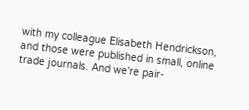with my colleague Elisabeth Hendrickson, and those were published in small, online trade journals. And we're pair-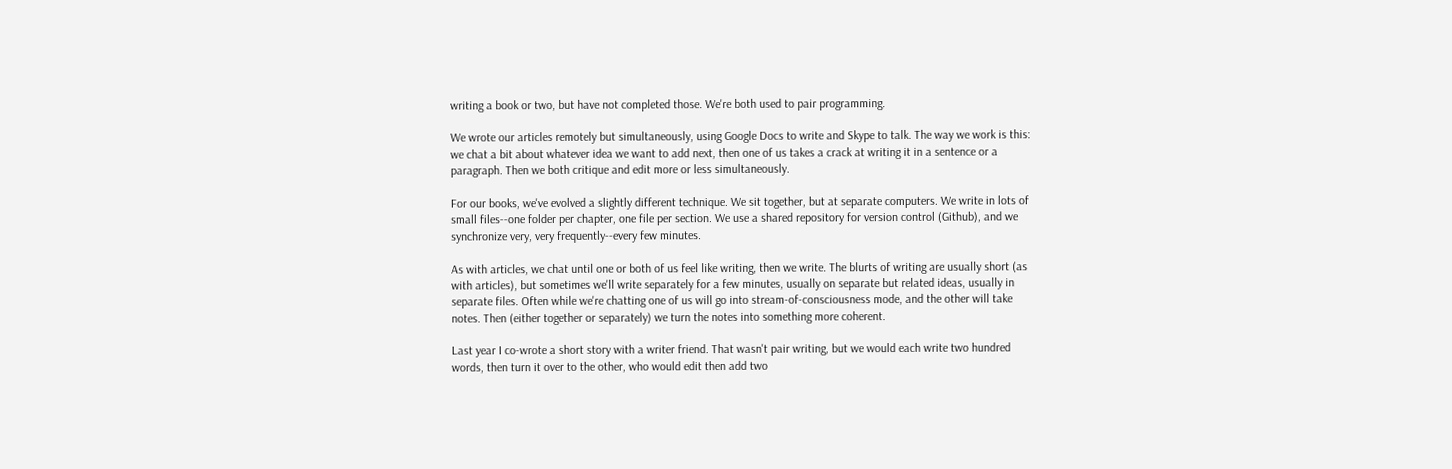writing a book or two, but have not completed those. We're both used to pair programming.

We wrote our articles remotely but simultaneously, using Google Docs to write and Skype to talk. The way we work is this: we chat a bit about whatever idea we want to add next, then one of us takes a crack at writing it in a sentence or a paragraph. Then we both critique and edit more or less simultaneously.

For our books, we've evolved a slightly different technique. We sit together, but at separate computers. We write in lots of small files--one folder per chapter, one file per section. We use a shared repository for version control (Github), and we synchronize very, very frequently--every few minutes.

As with articles, we chat until one or both of us feel like writing, then we write. The blurts of writing are usually short (as with articles), but sometimes we'll write separately for a few minutes, usually on separate but related ideas, usually in separate files. Often while we're chatting one of us will go into stream-of-consciousness mode, and the other will take notes. Then (either together or separately) we turn the notes into something more coherent.

Last year I co-wrote a short story with a writer friend. That wasn't pair writing, but we would each write two hundred words, then turn it over to the other, who would edit then add two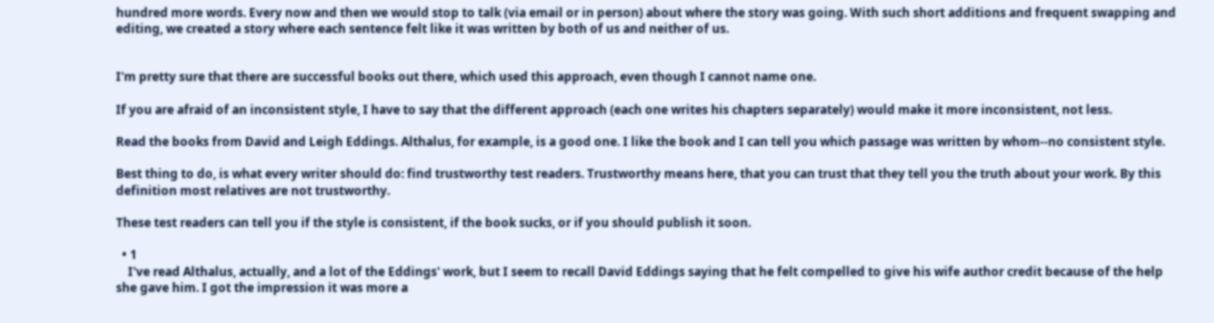hundred more words. Every now and then we would stop to talk (via email or in person) about where the story was going. With such short additions and frequent swapping and editing, we created a story where each sentence felt like it was written by both of us and neither of us.


I'm pretty sure that there are successful books out there, which used this approach, even though I cannot name one.

If you are afraid of an inconsistent style, I have to say that the different approach (each one writes his chapters separately) would make it more inconsistent, not less.

Read the books from David and Leigh Eddings. Althalus, for example, is a good one. I like the book and I can tell you which passage was written by whom--no consistent style.

Best thing to do, is what every writer should do: find trustworthy test readers. Trustworthy means here, that you can trust that they tell you the truth about your work. By this definition most relatives are not trustworthy.

These test readers can tell you if the style is consistent, if the book sucks, or if you should publish it soon.

  • 1
    I've read Althalus, actually, and a lot of the Eddings' work, but I seem to recall David Eddings saying that he felt compelled to give his wife author credit because of the help she gave him. I got the impression it was more a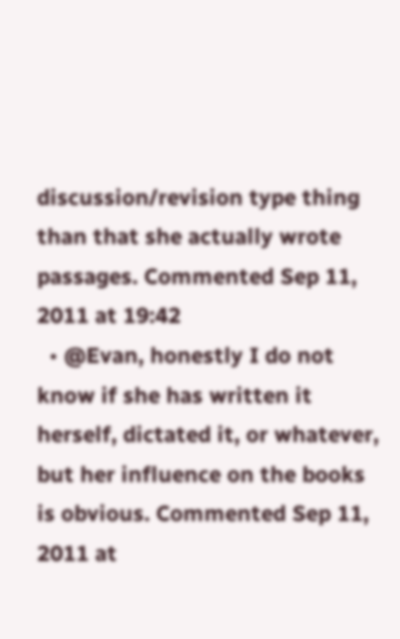discussion/revision type thing than that she actually wrote passages. Commented Sep 11, 2011 at 19:42
  • @Evan, honestly I do not know if she has written it herself, dictated it, or whatever, but her influence on the books is obvious. Commented Sep 11, 2011 at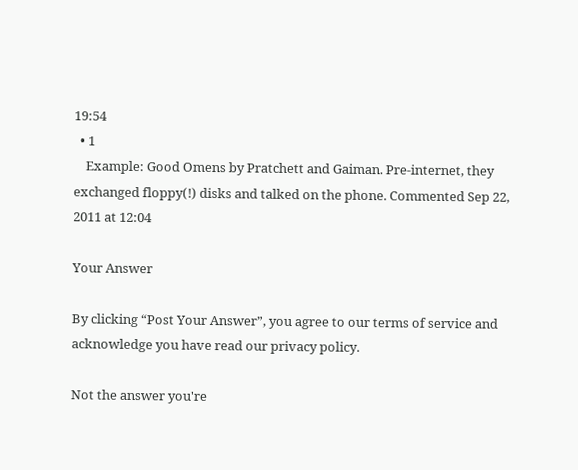19:54
  • 1
    Example: Good Omens by Pratchett and Gaiman. Pre-internet, they exchanged floppy(!) disks and talked on the phone. Commented Sep 22, 2011 at 12:04

Your Answer

By clicking “Post Your Answer”, you agree to our terms of service and acknowledge you have read our privacy policy.

Not the answer you're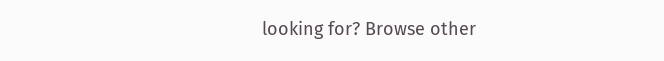looking for? Browse other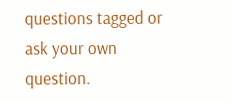questions tagged or ask your own question.